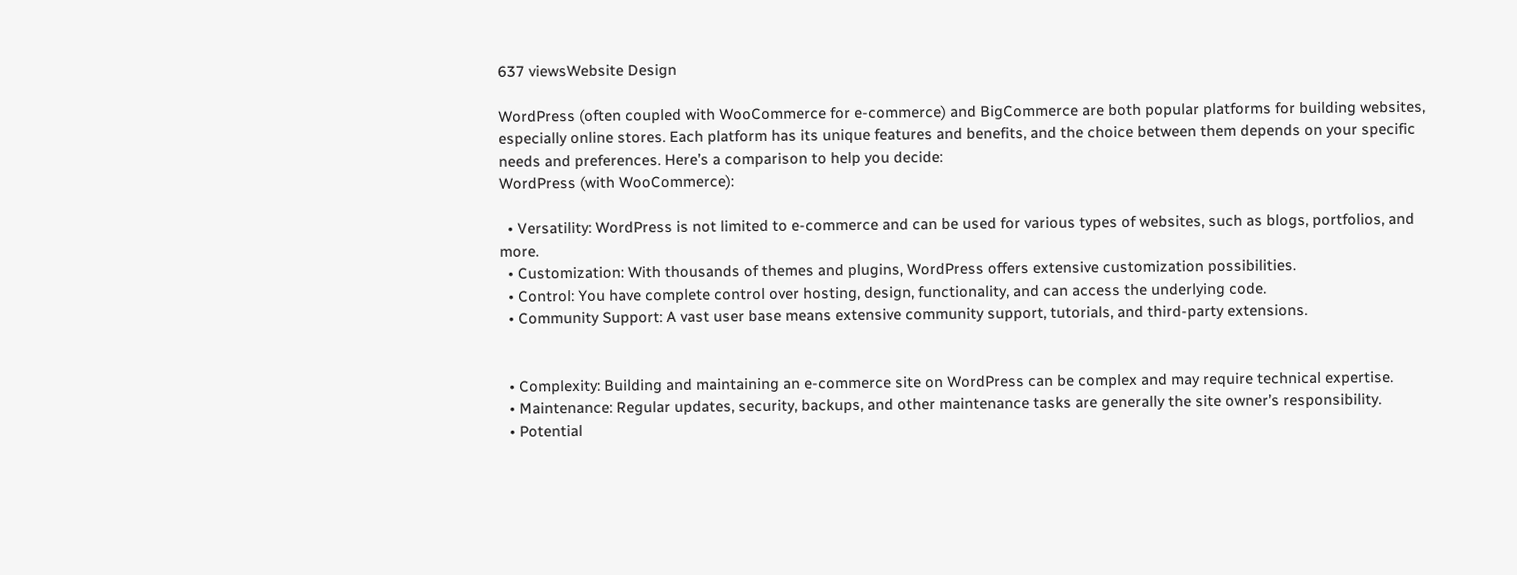637 viewsWebsite Design

WordPress (often coupled with WooCommerce for e-commerce) and BigCommerce are both popular platforms for building websites, especially online stores. Each platform has its unique features and benefits, and the choice between them depends on your specific needs and preferences. Here’s a comparison to help you decide:
WordPress (with WooCommerce):

  • Versatility: WordPress is not limited to e-commerce and can be used for various types of websites, such as blogs, portfolios, and more.
  • Customization: With thousands of themes and plugins, WordPress offers extensive customization possibilities.
  • Control: You have complete control over hosting, design, functionality, and can access the underlying code.
  • Community Support: A vast user base means extensive community support, tutorials, and third-party extensions.


  • Complexity: Building and maintaining an e-commerce site on WordPress can be complex and may require technical expertise.
  • Maintenance: Regular updates, security, backups, and other maintenance tasks are generally the site owner’s responsibility.
  • Potential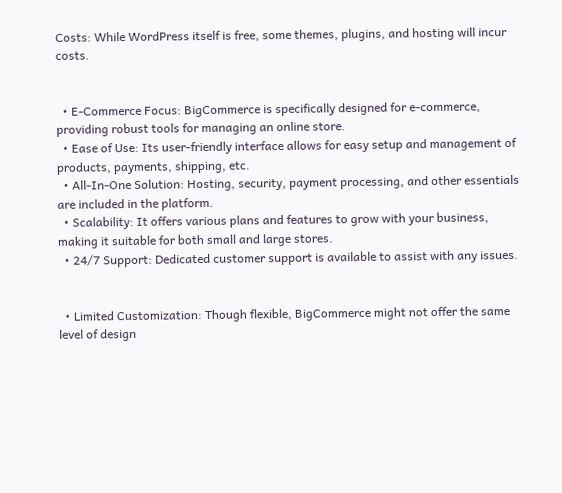Costs: While WordPress itself is free, some themes, plugins, and hosting will incur costs.


  • E-Commerce Focus: BigCommerce is specifically designed for e-commerce, providing robust tools for managing an online store.
  • Ease of Use: Its user-friendly interface allows for easy setup and management of products, payments, shipping, etc.
  • All-In-One Solution: Hosting, security, payment processing, and other essentials are included in the platform.
  • Scalability: It offers various plans and features to grow with your business, making it suitable for both small and large stores.
  • 24/7 Support: Dedicated customer support is available to assist with any issues.


  • Limited Customization: Though flexible, BigCommerce might not offer the same level of design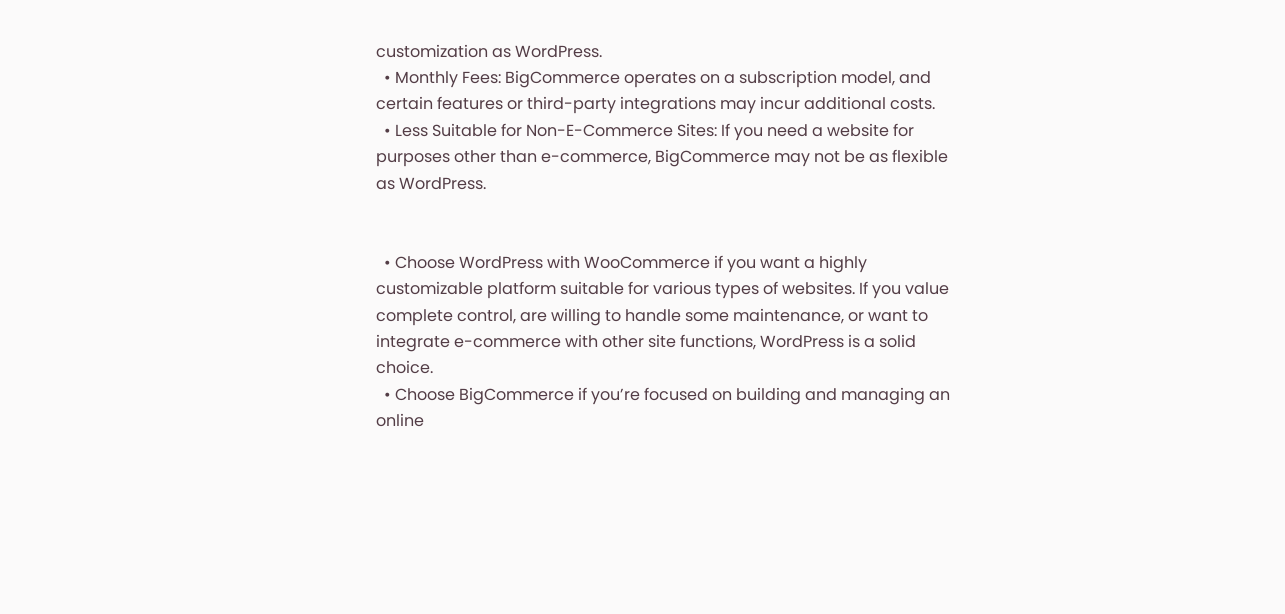customization as WordPress.
  • Monthly Fees: BigCommerce operates on a subscription model, and certain features or third-party integrations may incur additional costs.
  • Less Suitable for Non-E-Commerce Sites: If you need a website for purposes other than e-commerce, BigCommerce may not be as flexible as WordPress.


  • Choose WordPress with WooCommerce if you want a highly customizable platform suitable for various types of websites. If you value complete control, are willing to handle some maintenance, or want to integrate e-commerce with other site functions, WordPress is a solid choice.
  • Choose BigCommerce if you’re focused on building and managing an online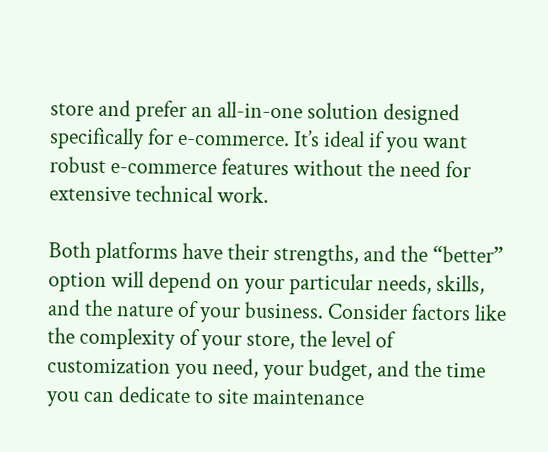store and prefer an all-in-one solution designed specifically for e-commerce. It’s ideal if you want robust e-commerce features without the need for extensive technical work.

Both platforms have their strengths, and the “better” option will depend on your particular needs, skills, and the nature of your business. Consider factors like the complexity of your store, the level of customization you need, your budget, and the time you can dedicate to site maintenance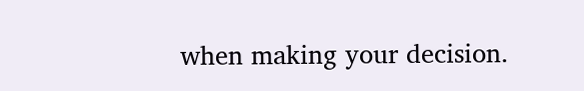when making your decision.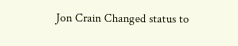Jon Crain Changed status to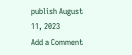publish August 11, 2023
Add a Comment